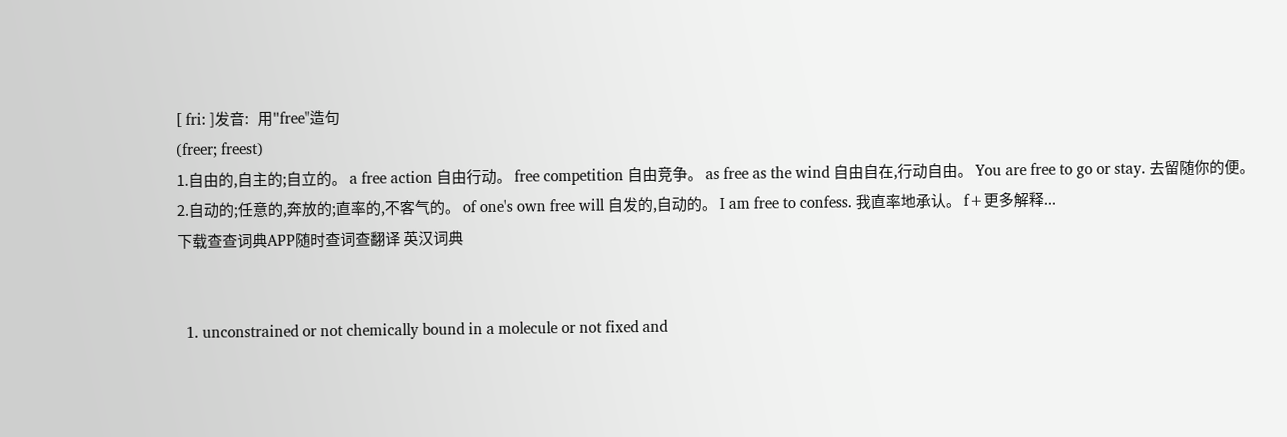[ fri: ]发音:   用"free"造句
(freer; freest)
1.自由的,自主的;自立的。 a free action 自由行动。 free competition 自由竞争。 as free as the wind 自由自在,行动自由。 You are free to go or stay. 去留随你的便。
2.自动的;任意的,奔放的;直率的,不客气的。 of one's own free will 自发的,自动的。 I am free to confess. 我直率地承认。 f+更多解释...
下载查查词典APP随时查词查翻译 英汉词典


  1. unconstrained or not chemically bound in a molecule or not fixed and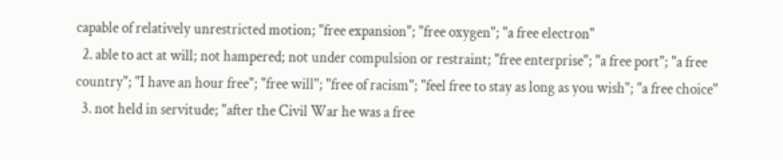capable of relatively unrestricted motion; "free expansion"; "free oxygen"; "a free electron"
  2. able to act at will; not hampered; not under compulsion or restraint; "free enterprise"; "a free port"; "a free country"; "I have an hour free"; "free will"; "free of racism"; "feel free to stay as long as you wish"; "a free choice"
  3. not held in servitude; "after the Civil War he was a free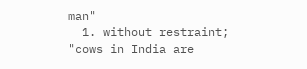man"
  1. without restraint; "cows in India are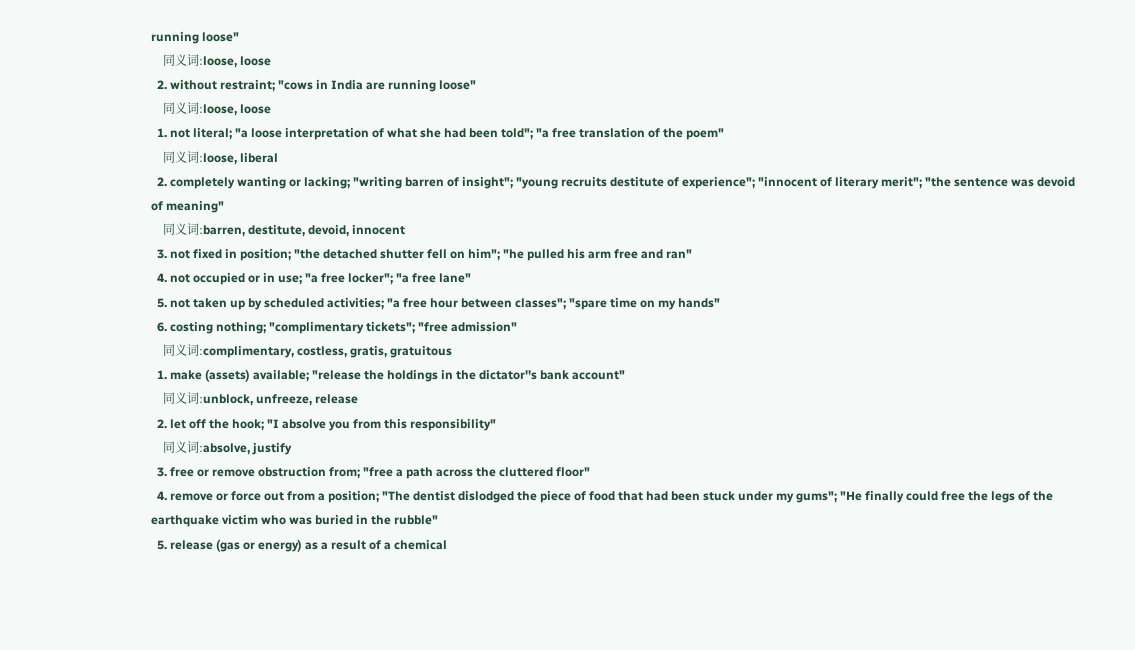running loose"
    同义词:loose, loose
  2. without restraint; "cows in India are running loose"
    同义词:loose, loose
  1. not literal; "a loose interpretation of what she had been told"; "a free translation of the poem"
    同义词:loose, liberal
  2. completely wanting or lacking; "writing barren of insight"; "young recruits destitute of experience"; "innocent of literary merit"; "the sentence was devoid of meaning"
    同义词:barren, destitute, devoid, innocent
  3. not fixed in position; "the detached shutter fell on him"; "he pulled his arm free and ran"
  4. not occupied or in use; "a free locker"; "a free lane"
  5. not taken up by scheduled activities; "a free hour between classes"; "spare time on my hands"
  6. costing nothing; "complimentary tickets"; "free admission"
    同义词:complimentary, costless, gratis, gratuitous
  1. make (assets) available; "release the holdings in the dictator''s bank account"
    同义词:unblock, unfreeze, release
  2. let off the hook; "I absolve you from this responsibility"
    同义词:absolve, justify
  3. free or remove obstruction from; "free a path across the cluttered floor"
  4. remove or force out from a position; "The dentist dislodged the piece of food that had been stuck under my gums"; "He finally could free the legs of the earthquake victim who was buried in the rubble"
  5. release (gas or energy) as a result of a chemical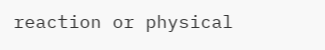reaction or physical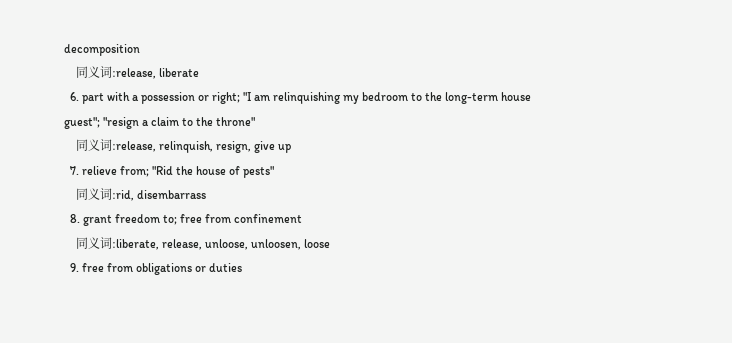decomposition
    同义词:release, liberate
  6. part with a possession or right; "I am relinquishing my bedroom to the long-term house guest"; "resign a claim to the throne"
    同义词:release, relinquish, resign, give up
  7. relieve from; "Rid the house of pests"
    同义词:rid, disembarrass
  8. grant freedom to; free from confinement
    同义词:liberate, release, unloose, unloosen, loose
  9. free from obligations or duties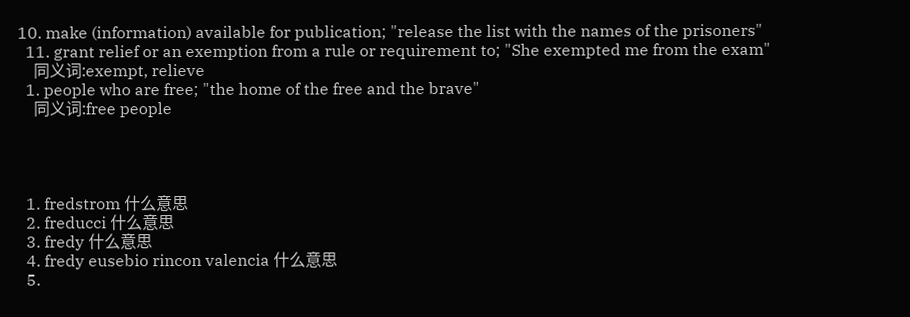10. make (information) available for publication; "release the list with the names of the prisoners"
  11. grant relief or an exemption from a rule or requirement to; "She exempted me from the exam"
    同义词:exempt, relieve
  1. people who are free; "the home of the free and the brave"
    同义词:free people




  1. fredstrom 什么意思
  2. freducci 什么意思
  3. fredy 什么意思
  4. fredy eusebio rincon valencia 什么意思
  5.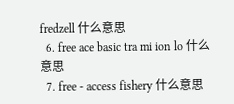fredzell 什么意思
  6. free ace basic tra mi ion lo 什么意思
  7. free - access fishery 什么意思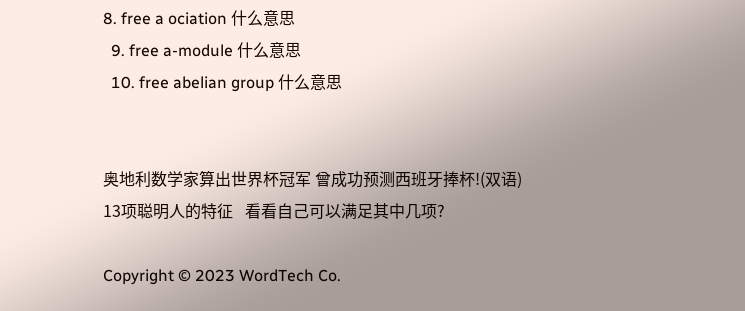8. free a ociation 什么意思
  9. free a-module 什么意思
  10. free abelian group 什么意思


奥地利数学家算出世界杯冠军 曾成功预测西班牙捧杯!(双语)
13项聪明人的特征   看看自己可以满足其中几项?

Copyright © 2023 WordTech Co.